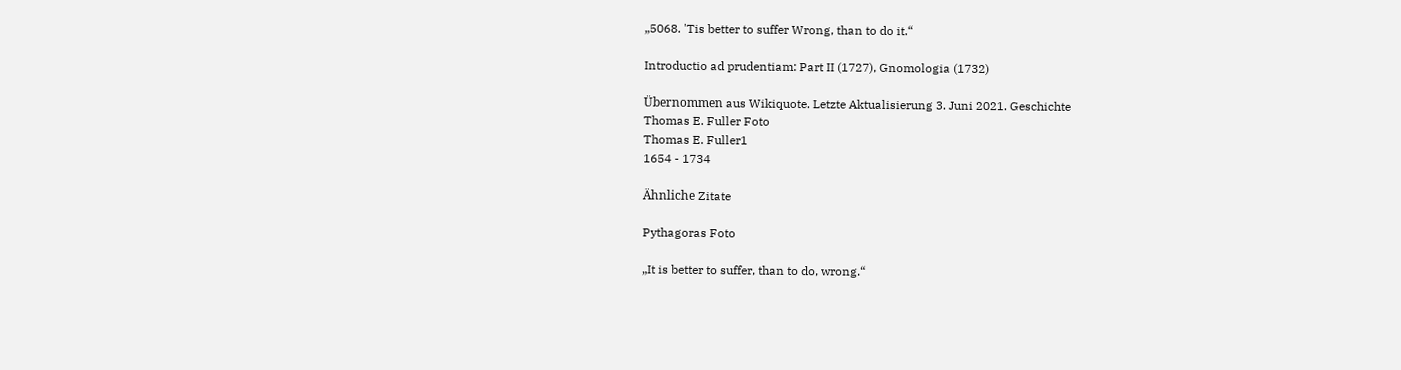„5068. 'Tis better to suffer Wrong, than to do it.“

Introductio ad prudentiam: Part II (1727), Gnomologia (1732)

Übernommen aus Wikiquote. Letzte Aktualisierung 3. Juni 2021. Geschichte
Thomas E. Fuller Foto
Thomas E. Fuller1
1654 - 1734

Ähnliche Zitate

Pythagoras Foto

„It is better to suffer, than to do, wrong.“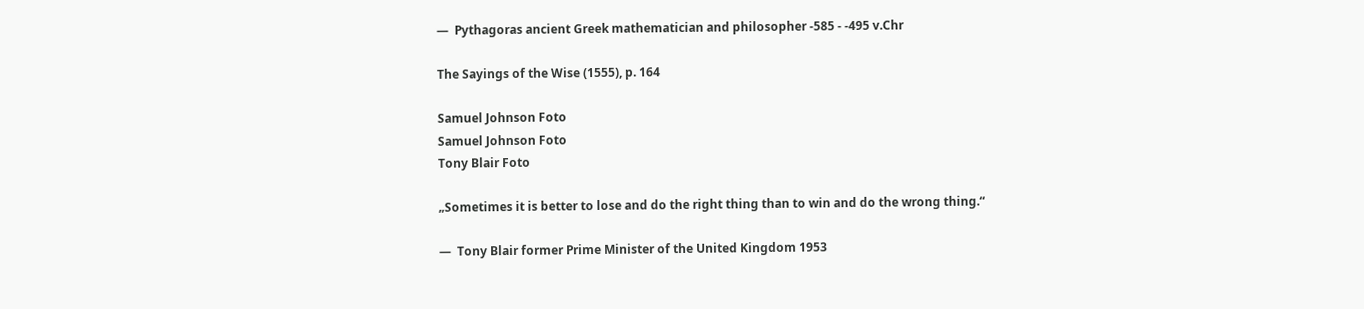—  Pythagoras ancient Greek mathematician and philosopher -585 - -495 v.Chr

The Sayings of the Wise (1555), p. 164

Samuel Johnson Foto
Samuel Johnson Foto
Tony Blair Foto

„Sometimes it is better to lose and do the right thing than to win and do the wrong thing.“

—  Tony Blair former Prime Minister of the United Kingdom 1953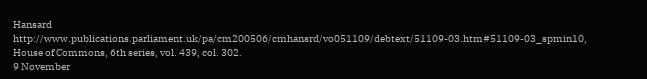Hansard http://www.publications.parliament.uk/pa/cm200506/cmhansrd/vo051109/debtext/51109-03.htm#51109-03_spmin10, House of Commons, 6th series, vol. 439, col. 302.
9 November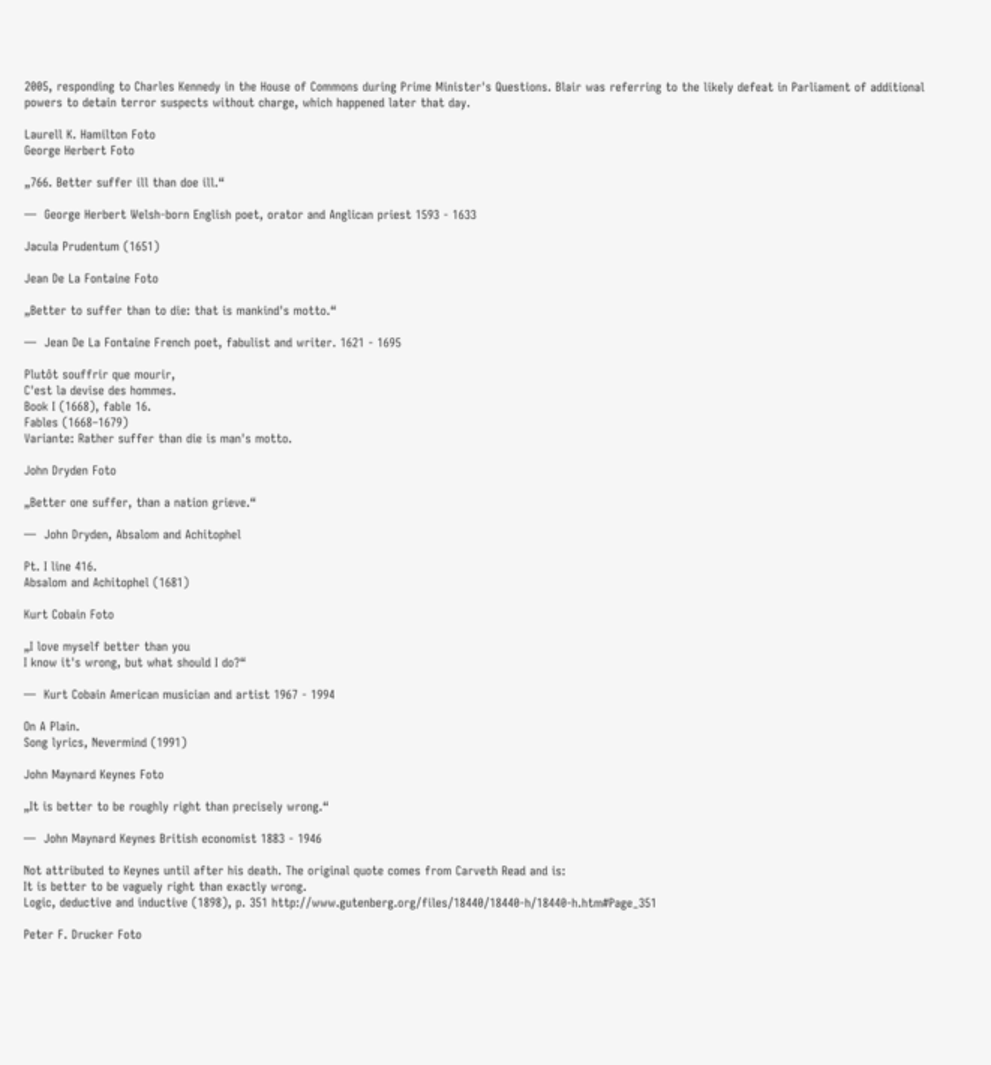2005, responding to Charles Kennedy in the House of Commons during Prime Minister's Questions. Blair was referring to the likely defeat in Parliament of additional powers to detain terror suspects without charge, which happened later that day.

Laurell K. Hamilton Foto
George Herbert Foto

„766. Better suffer ill than doe ill.“

—  George Herbert Welsh-born English poet, orator and Anglican priest 1593 - 1633

Jacula Prudentum (1651)

Jean De La Fontaine Foto

„Better to suffer than to die: that is mankind's motto.“

—  Jean De La Fontaine French poet, fabulist and writer. 1621 - 1695

Plutôt souffrir que mourir,
C'est la devise des hommes.
Book I (1668), fable 16.
Fables (1668–1679)
Variante: Rather suffer than die is man's motto.

John Dryden Foto

„Better one suffer, than a nation grieve.“

—  John Dryden, Absalom and Achitophel

Pt. I line 416.
Absalom and Achitophel (1681)

Kurt Cobain Foto

„I love myself better than you
I know it's wrong, but what should I do?“

—  Kurt Cobain American musician and artist 1967 - 1994

On A Plain.
Song lyrics, Nevermind (1991)

John Maynard Keynes Foto

„It is better to be roughly right than precisely wrong.“

—  John Maynard Keynes British economist 1883 - 1946

Not attributed to Keynes until after his death. The original quote comes from Carveth Read and is:
It is better to be vaguely right than exactly wrong.
Logic, deductive and inductive (1898), p. 351 http://www.gutenberg.org/files/18440/18440-h/18440-h.htm#Page_351

Peter F. Drucker Foto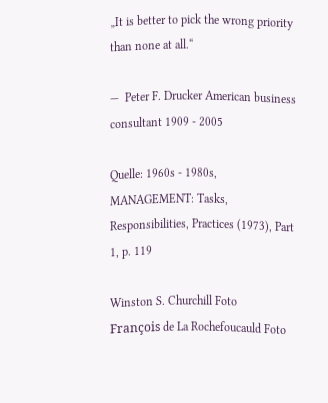„It is better to pick the wrong priority than none at all.“

—  Peter F. Drucker American business consultant 1909 - 2005

Quelle: 1960s - 1980s, MANAGEMENT: Tasks, Responsibilities, Practices (1973), Part 1, p. 119

Winston S. Churchill Foto
François de La Rochefoucauld Foto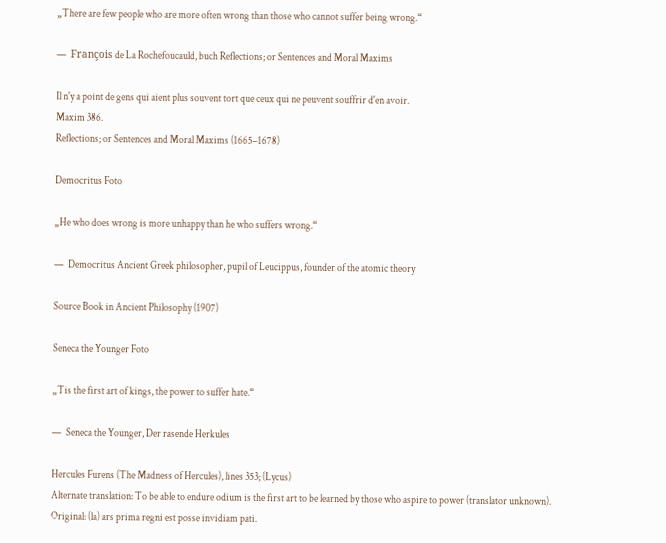„There are few people who are more often wrong than those who cannot suffer being wrong.“

—  François de La Rochefoucauld, buch Reflections; or Sentences and Moral Maxims

Il n'y a point de gens qui aient plus souvent tort que ceux qui ne peuvent souffrir d'en avoir.
Maxim 386.
Reflections; or Sentences and Moral Maxims (1665–1678)

Democritus Foto

„He who does wrong is more unhappy than he who suffers wrong.“

—  Democritus Ancient Greek philosopher, pupil of Leucippus, founder of the atomic theory

Source Book in Ancient Philosophy (1907)

Seneca the Younger Foto

„Tis the first art of kings, the power to suffer hate.“

—  Seneca the Younger, Der rasende Herkules

Hercules Furens (The Madness of Hercules), lines 353; (Lycus)
Alternate translation: To be able to endure odium is the first art to be learned by those who aspire to power (translator unknown).
Original: (la) ars prima regni est posse invidiam pati.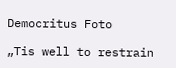Democritus Foto

„Tis well to restrain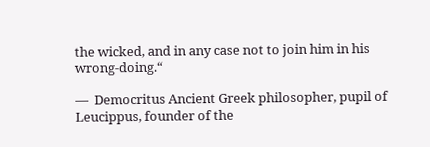the wicked, and in any case not to join him in his wrong-doing.“

—  Democritus Ancient Greek philosopher, pupil of Leucippus, founder of the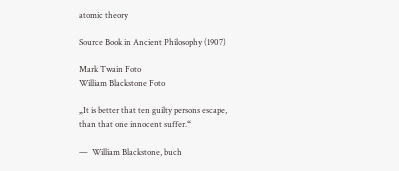atomic theory

Source Book in Ancient Philosophy (1907)

Mark Twain Foto
William Blackstone Foto

„It is better that ten guilty persons escape, than that one innocent suffer.“

—  William Blackstone, buch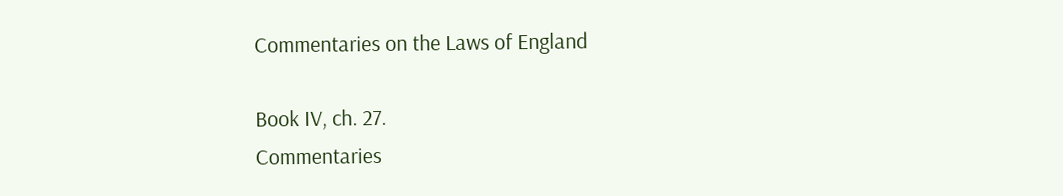Commentaries on the Laws of England

Book IV, ch. 27.
Commentaries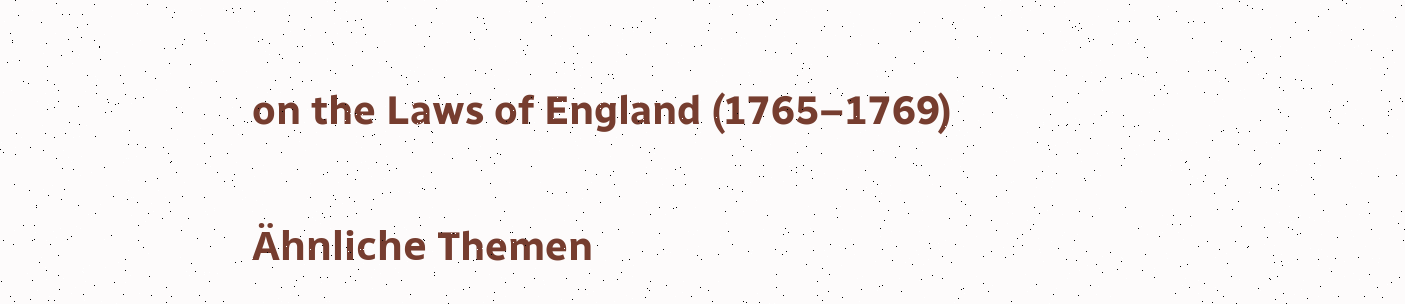on the Laws of England (1765–1769)

Ähnliche Themen